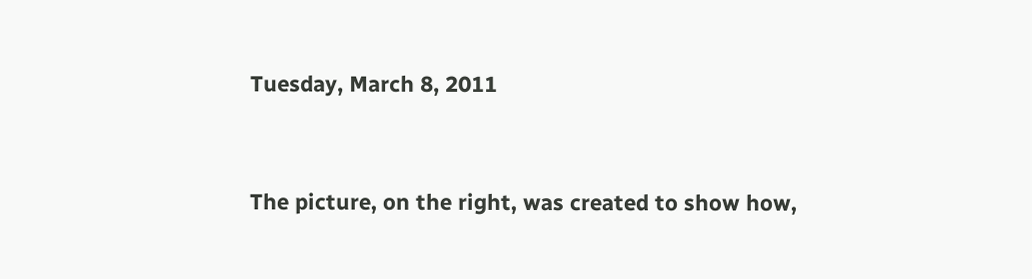Tuesday, March 8, 2011


The picture, on the right, was created to show how,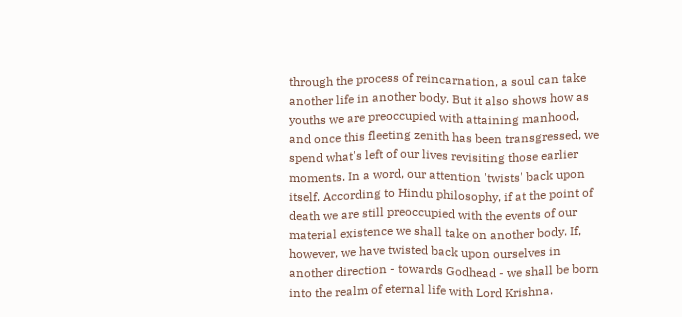through the process of reincarnation, a soul can take another life in another body. But it also shows how as youths we are preoccupied with attaining manhood, and once this fleeting zenith has been transgressed, we spend what's left of our lives revisiting those earlier moments. In a word, our attention 'twists' back upon itself. According to Hindu philosophy, if at the point of death we are still preoccupied with the events of our material existence we shall take on another body. If, however, we have twisted back upon ourselves in another direction - towards Godhead - we shall be born into the realm of eternal life with Lord Krishna.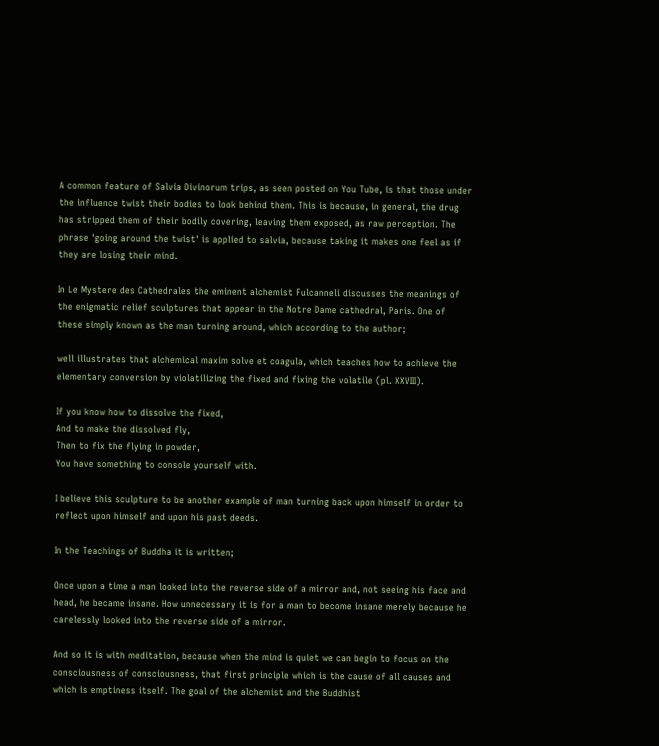A common feature of Salvia Divinorum trips, as seen posted on You Tube, is that those under the influence twist their bodies to look behind them. This is because, in general, the drug has stripped them of their bodily covering, leaving them exposed, as raw perception. The phrase 'going around the twist' is applied to salvia, because taking it makes one feel as if they are losing their mind.

In Le Mystere des Cathedrales the eminent alchemist Fulcanneli discusses the meanings of the enigmatic relief sculptures that appear in the Notre Dame cathedral, Paris. One of these simply known as the man turning around, which according to the author;

well illustrates that alchemical maxim solve et coagula, which teaches how to achieve the elementary conversion by violatilizing the fixed and fixing the volatile (pl. XXVIII).

If you know how to dissolve the fixed,
And to make the dissolved fly,
Then to fix the flying in powder,
You have something to console yourself with.

I believe this sculpture to be another example of man turning back upon himself in order to reflect upon himself and upon his past deeds.

In the Teachings of Buddha it is written;

Once upon a time a man looked into the reverse side of a mirror and, not seeing his face and head, he became insane. How unnecessary it is for a man to become insane merely because he carelessly looked into the reverse side of a mirror.

And so it is with meditation, because when the mind is quiet we can begin to focus on the consciousness of consciousness, that first principle which is the cause of all causes and which is emptiness itself. The goal of the alchemist and the Buddhist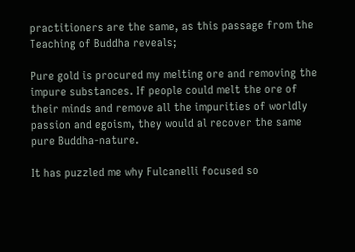practitioners are the same, as this passage from the Teaching of Buddha reveals;

Pure gold is procured my melting ore and removing the impure substances. If people could melt the ore of their minds and remove all the impurities of worldly passion and egoism, they would al recover the same pure Buddha-nature.

It has puzzled me why Fulcanelli focused so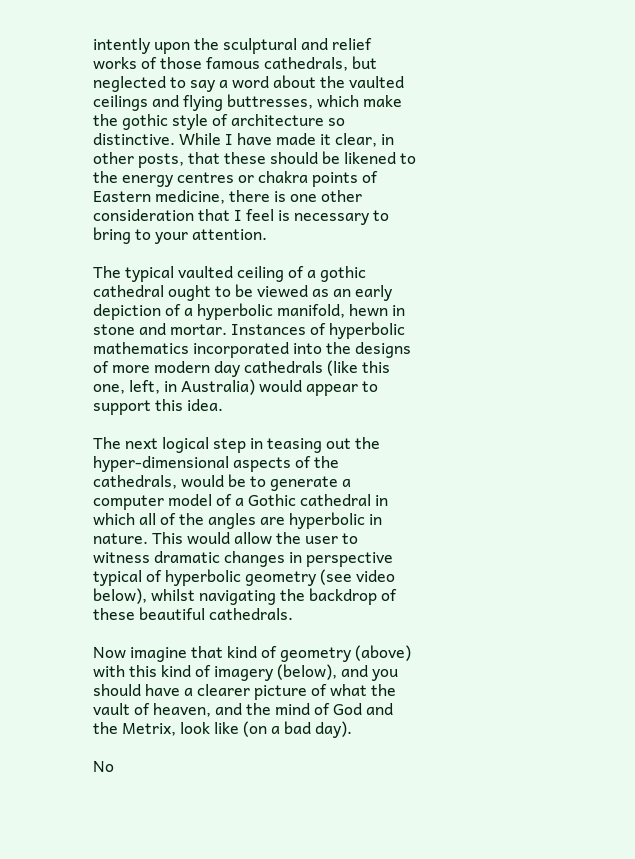intently upon the sculptural and relief works of those famous cathedrals, but neglected to say a word about the vaulted ceilings and flying buttresses, which make the gothic style of architecture so distinctive. While I have made it clear, in other posts, that these should be likened to the energy centres or chakra points of Eastern medicine, there is one other consideration that I feel is necessary to bring to your attention.

The typical vaulted ceiling of a gothic cathedral ought to be viewed as an early depiction of a hyperbolic manifold, hewn in stone and mortar. Instances of hyperbolic mathematics incorporated into the designs of more modern day cathedrals (like this one, left, in Australia) would appear to support this idea.

The next logical step in teasing out the hyper-dimensional aspects of the cathedrals, would be to generate a computer model of a Gothic cathedral in which all of the angles are hyperbolic in nature. This would allow the user to witness dramatic changes in perspective typical of hyperbolic geometry (see video below), whilst navigating the backdrop of these beautiful cathedrals.

Now imagine that kind of geometry (above) with this kind of imagery (below), and you should have a clearer picture of what the vault of heaven, and the mind of God and the Metrix, look like (on a bad day).

No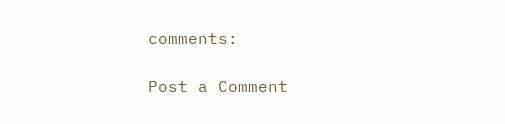comments:

Post a Comment